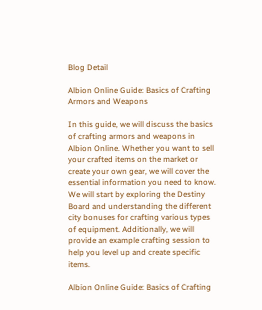Blog Detail

Albion Online Guide: Basics of Crafting Armors and Weapons

In this guide, we will discuss the basics of crafting armors and weapons in Albion Online. Whether you want to sell your crafted items on the market or create your own gear, we will cover the essential information you need to know. We will start by exploring the Destiny Board and understanding the different city bonuses for crafting various types of equipment. Additionally, we will provide an example crafting session to help you level up and create specific items.

Albion Online Guide: Basics of Crafting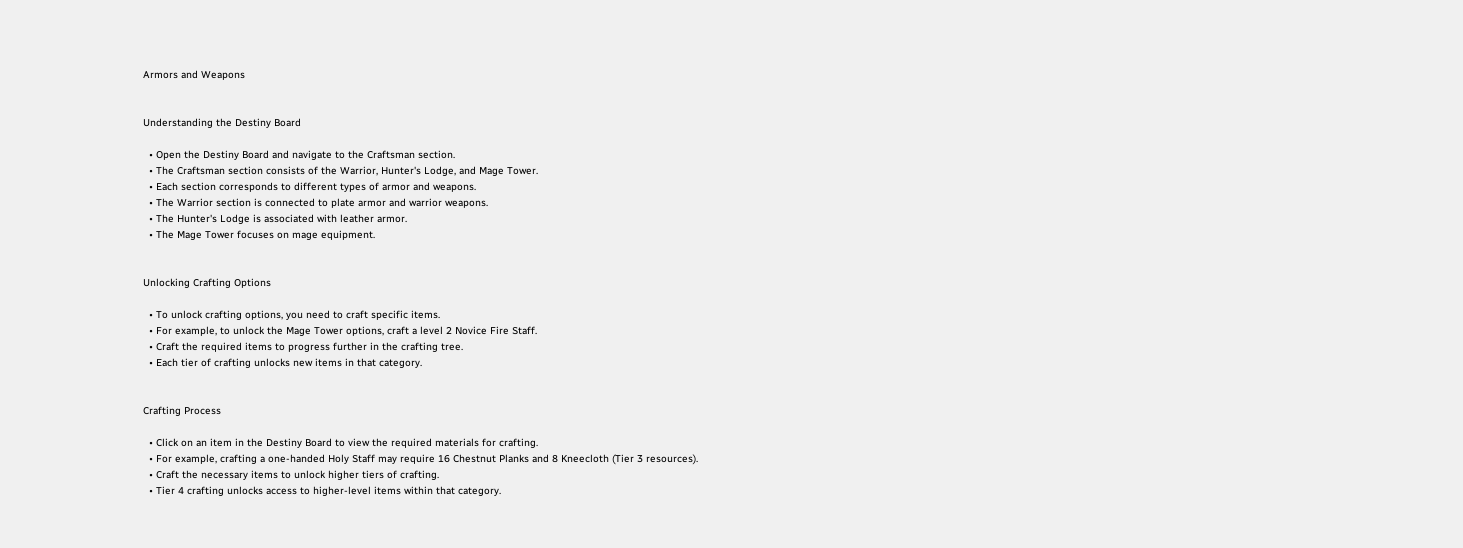Armors and Weapons


Understanding the Destiny Board

  • Open the Destiny Board and navigate to the Craftsman section.
  • The Craftsman section consists of the Warrior, Hunter's Lodge, and Mage Tower.
  • Each section corresponds to different types of armor and weapons.
  • The Warrior section is connected to plate armor and warrior weapons.
  • The Hunter's Lodge is associated with leather armor.
  • The Mage Tower focuses on mage equipment.


Unlocking Crafting Options

  • To unlock crafting options, you need to craft specific items.
  • For example, to unlock the Mage Tower options, craft a level 2 Novice Fire Staff.
  • Craft the required items to progress further in the crafting tree.
  • Each tier of crafting unlocks new items in that category.


Crafting Process

  • Click on an item in the Destiny Board to view the required materials for crafting.
  • For example, crafting a one-handed Holy Staff may require 16 Chestnut Planks and 8 Kneecloth (Tier 3 resources).
  • Craft the necessary items to unlock higher tiers of crafting.
  • Tier 4 crafting unlocks access to higher-level items within that category.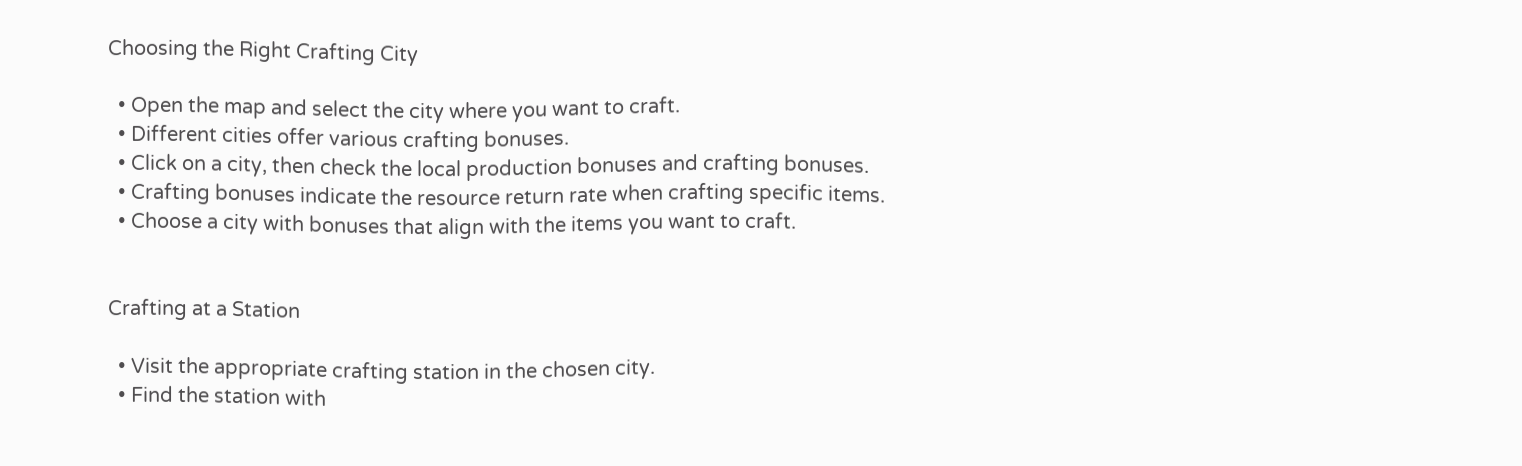Choosing the Right Crafting City

  • Open the map and select the city where you want to craft.
  • Different cities offer various crafting bonuses.
  • Click on a city, then check the local production bonuses and crafting bonuses.
  • Crafting bonuses indicate the resource return rate when crafting specific items.
  • Choose a city with bonuses that align with the items you want to craft.


Crafting at a Station

  • Visit the appropriate crafting station in the chosen city.
  • Find the station with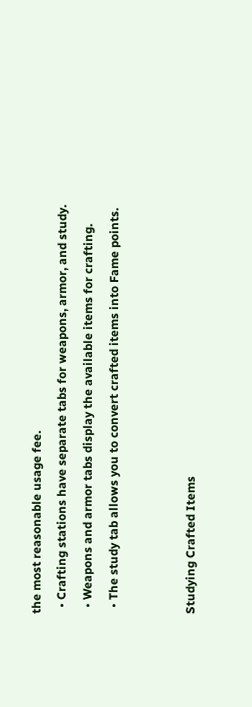the most reasonable usage fee.
  • Crafting stations have separate tabs for weapons, armor, and study.
  • Weapons and armor tabs display the available items for crafting.
  • The study tab allows you to convert crafted items into Fame points.


Studying Crafted Items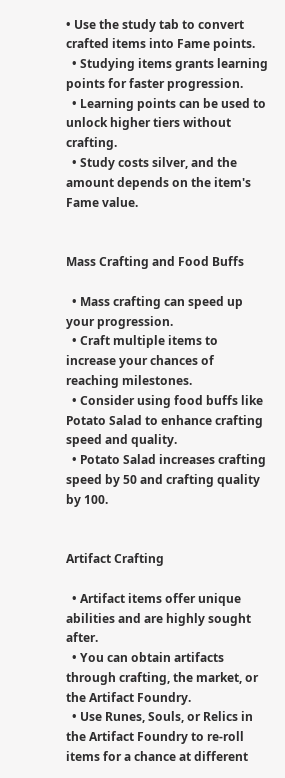• Use the study tab to convert crafted items into Fame points.
  • Studying items grants learning points for faster progression.
  • Learning points can be used to unlock higher tiers without crafting.
  • Study costs silver, and the amount depends on the item's Fame value.


Mass Crafting and Food Buffs

  • Mass crafting can speed up your progression.
  • Craft multiple items to increase your chances of reaching milestones.
  • Consider using food buffs like Potato Salad to enhance crafting speed and quality.
  • Potato Salad increases crafting speed by 50 and crafting quality by 100.


Artifact Crafting

  • Artifact items offer unique abilities and are highly sought after.
  • You can obtain artifacts through crafting, the market, or the Artifact Foundry.
  • Use Runes, Souls, or Relics in the Artifact Foundry to re-roll items for a chance at different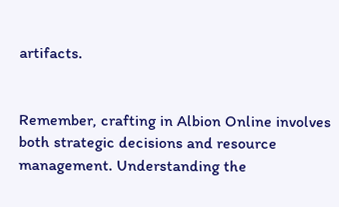artifacts.


Remember, crafting in Albion Online involves both strategic decisions and resource management. Understanding the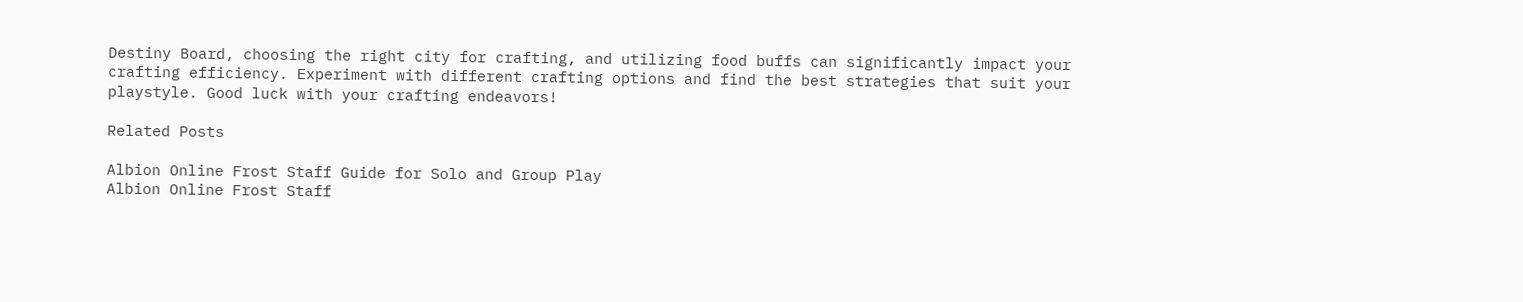Destiny Board, choosing the right city for crafting, and utilizing food buffs can significantly impact your crafting efficiency. Experiment with different crafting options and find the best strategies that suit your playstyle. Good luck with your crafting endeavors!

Related Posts

Albion Online Frost Staff Guide for Solo and Group Play
Albion Online Frost Staff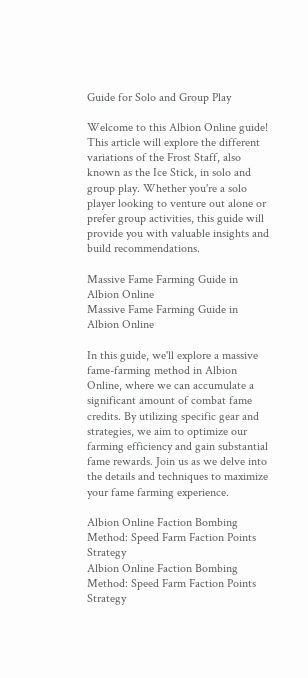Guide for Solo and Group Play

Welcome to this Albion Online guide! This article will explore the different variations of the Frost Staff, also known as the Ice Stick, in solo and group play. Whether you're a solo player looking to venture out alone or prefer group activities, this guide will provide you with valuable insights and build recommendations.

Massive Fame Farming Guide in Albion Online
Massive Fame Farming Guide in Albion Online

In this guide, we'll explore a massive fame-farming method in Albion Online, where we can accumulate a significant amount of combat fame credits. By utilizing specific gear and strategies, we aim to optimize our farming efficiency and gain substantial fame rewards. Join us as we delve into the details and techniques to maximize your fame farming experience.

Albion Online Faction Bombing Method: Speed Farm Faction Points Strategy
Albion Online Faction Bombing Method: Speed Farm Faction Points Strategy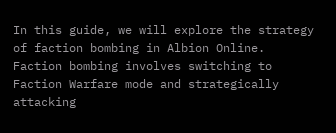In this guide, we will explore the strategy of faction bombing in Albion Online. Faction bombing involves switching to Faction Warfare mode and strategically attacking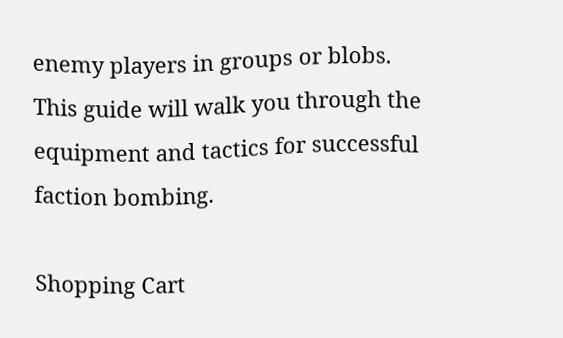enemy players in groups or blobs. This guide will walk you through the equipment and tactics for successful faction bombing.

Shopping Cart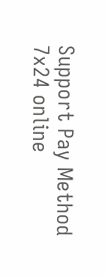Support Pay Method
7x24 online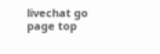livechat go page top